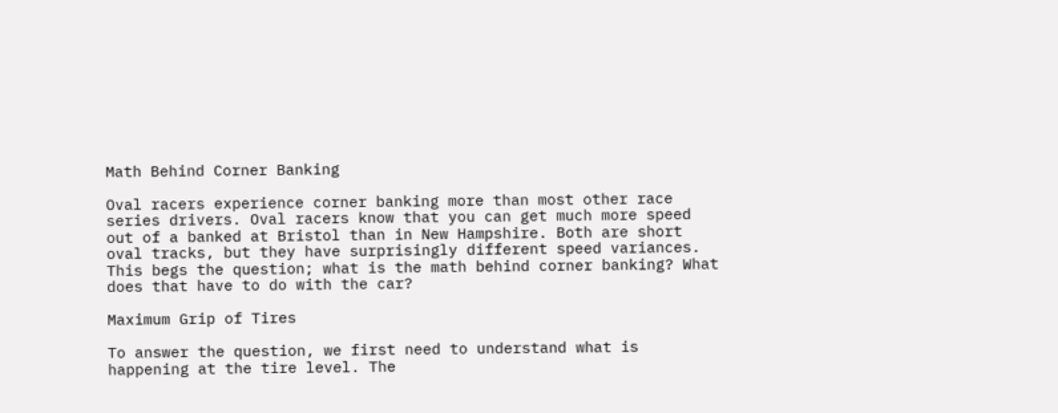Math Behind Corner Banking

Oval racers experience corner banking more than most other race series drivers. Oval racers know that you can get much more speed out of a banked at Bristol than in New Hampshire. Both are short oval tracks, but they have surprisingly different speed variances. This begs the question; what is the math behind corner banking? What does that have to do with the car?

Maximum Grip of Tires

To answer the question, we first need to understand what is happening at the tire level. The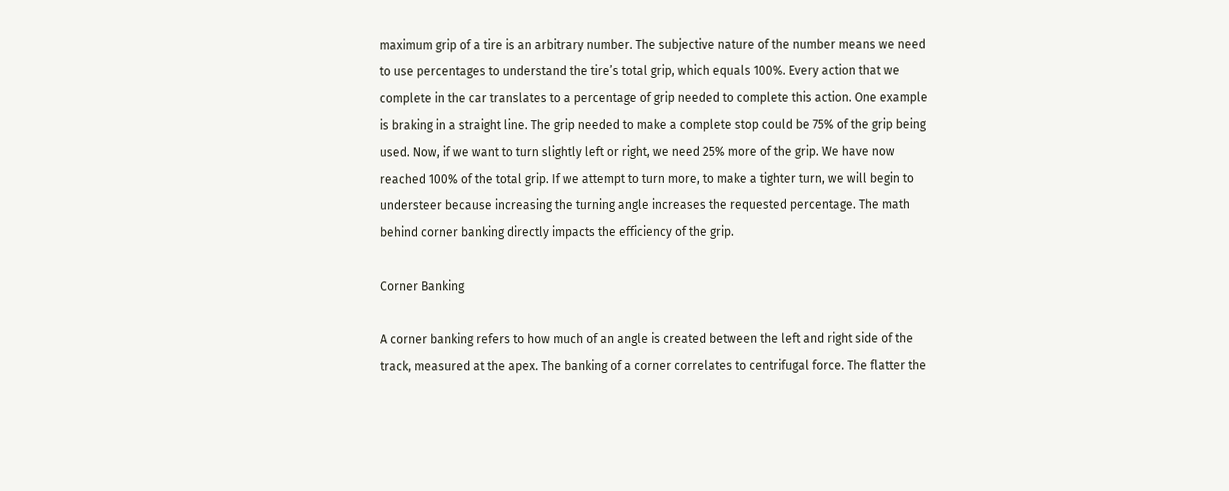maximum grip of a tire is an arbitrary number. The subjective nature of the number means we need to use percentages to understand the tire’s total grip, which equals 100%. Every action that we complete in the car translates to a percentage of grip needed to complete this action. One example is braking in a straight line. The grip needed to make a complete stop could be 75% of the grip being used. Now, if we want to turn slightly left or right, we need 25% more of the grip. We have now reached 100% of the total grip. If we attempt to turn more, to make a tighter turn, we will begin to understeer because increasing the turning angle increases the requested percentage. The math behind corner banking directly impacts the efficiency of the grip.

Corner Banking

A corner banking refers to how much of an angle is created between the left and right side of the track, measured at the apex. The banking of a corner correlates to centrifugal force. The flatter the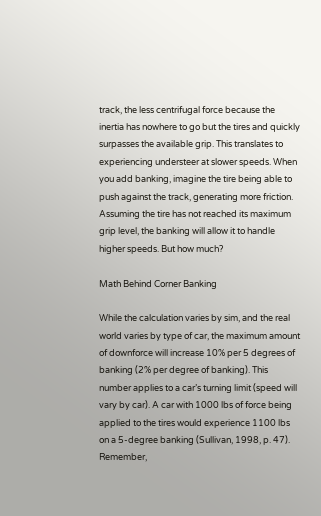track, the less centrifugal force because the inertia has nowhere to go but the tires and quickly surpasses the available grip. This translates to experiencing understeer at slower speeds. When you add banking, imagine the tire being able to push against the track, generating more friction. Assuming the tire has not reached its maximum grip level, the banking will allow it to handle higher speeds. But how much?

Math Behind Corner Banking

While the calculation varies by sim, and the real world varies by type of car, the maximum amount of downforce will increase 10% per 5 degrees of banking (2% per degree of banking). This number applies to a car’s turning limit (speed will vary by car). A car with 1000 lbs of force being applied to the tires would experience 1100 lbs on a 5-degree banking (Sullivan, 1998, p. 47). Remember,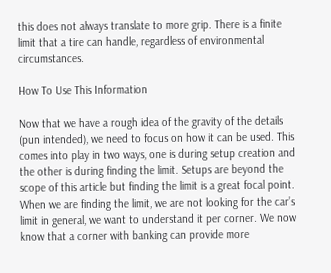this does not always translate to more grip. There is a finite limit that a tire can handle, regardless of environmental circumstances.

How To Use This Information

Now that we have a rough idea of the gravity of the details (pun intended), we need to focus on how it can be used. This comes into play in two ways, one is during setup creation and the other is during finding the limit. Setups are beyond the scope of this article but finding the limit is a great focal point. When we are finding the limit, we are not looking for the car’s limit in general, we want to understand it per corner. We now know that a corner with banking can provide more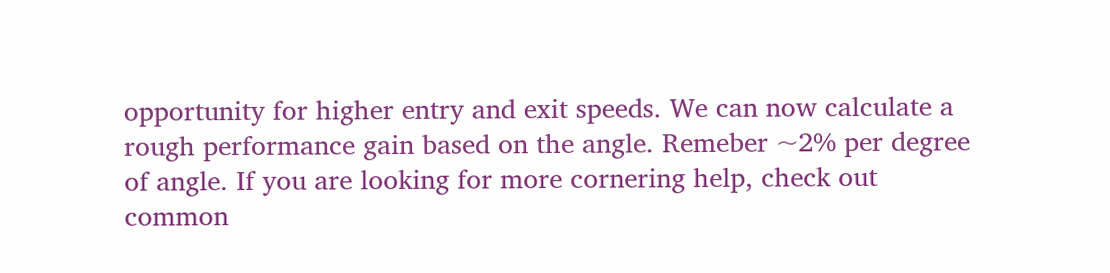opportunity for higher entry and exit speeds. We can now calculate a rough performance gain based on the angle. Remeber ~2% per degree of angle. If you are looking for more cornering help, check out common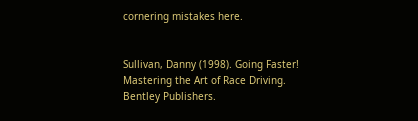cornering mistakes here.


Sullivan, Danny (1998). Going Faster! Mastering the Art of Race Driving. Bentley Publishers.